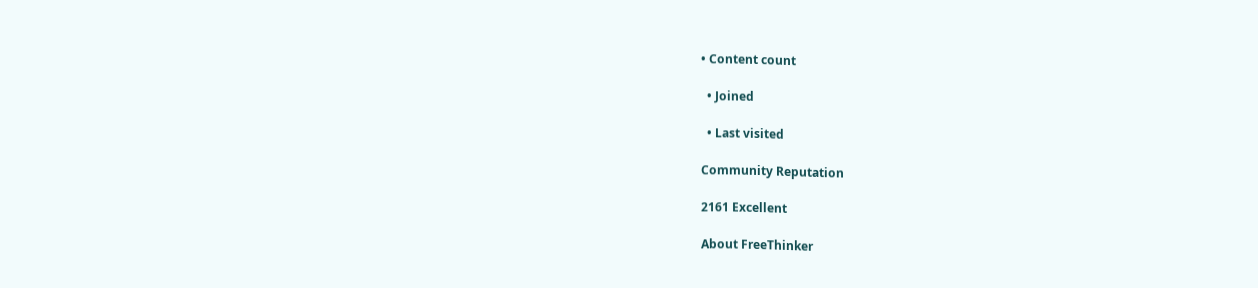• Content count

  • Joined

  • Last visited

Community Reputation

2161 Excellent

About FreeThinker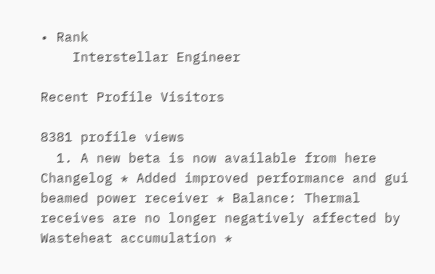• Rank
    Interstellar Engineer

Recent Profile Visitors

8381 profile views
  1. A new beta is now available from here Changelog * Added improved performance and gui beamed power receiver * Balance: Thermal receives are no longer negatively affected by Wasteheat accumulation *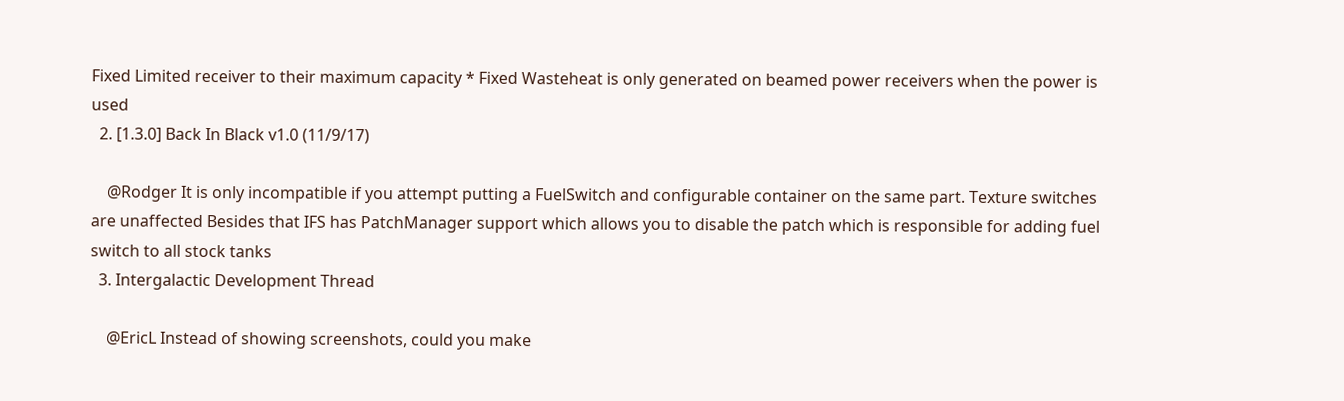Fixed Limited receiver to their maximum capacity * Fixed Wasteheat is only generated on beamed power receivers when the power is used
  2. [1.3.0] Back In Black v1.0 (11/9/17)

    @Rodger It is only incompatible if you attempt putting a FuelSwitch and configurable container on the same part. Texture switches are unaffected Besides that IFS has PatchManager support which allows you to disable the patch which is responsible for adding fuel switch to all stock tanks
  3. Intergalactic Development Thread

    @EricL Instead of showing screenshots, could you make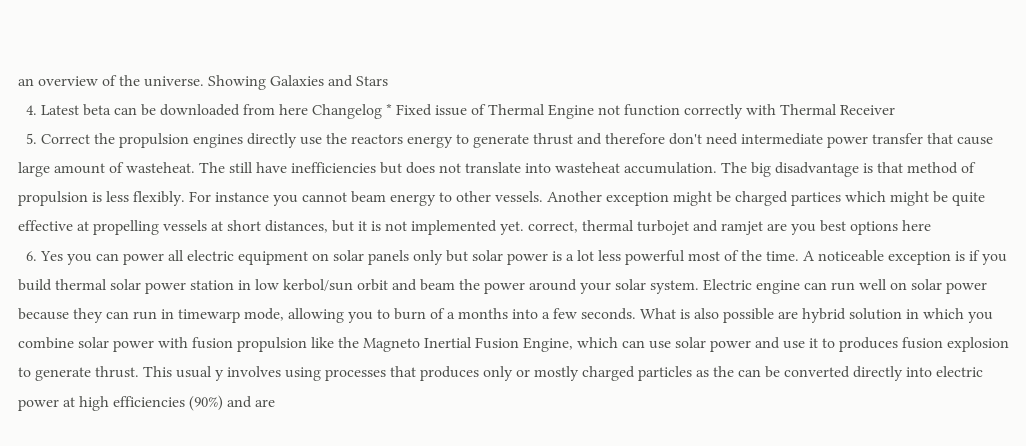an overview of the universe. Showing Galaxies and Stars
  4. Latest beta can be downloaded from here Changelog * Fixed issue of Thermal Engine not function correctly with Thermal Receiver
  5. Correct the propulsion engines directly use the reactors energy to generate thrust and therefore don't need intermediate power transfer that cause large amount of wasteheat. The still have inefficiencies but does not translate into wasteheat accumulation. The big disadvantage is that method of propulsion is less flexibly. For instance you cannot beam energy to other vessels. Another exception might be charged partices which might be quite effective at propelling vessels at short distances, but it is not implemented yet. correct, thermal turbojet and ramjet are you best options here
  6. Yes you can power all electric equipment on solar panels only but solar power is a lot less powerful most of the time. A noticeable exception is if you build thermal solar power station in low kerbol/sun orbit and beam the power around your solar system. Electric engine can run well on solar power because they can run in timewarp mode, allowing you to burn of a months into a few seconds. What is also possible are hybrid solution in which you combine solar power with fusion propulsion like the Magneto Inertial Fusion Engine, which can use solar power and use it to produces fusion explosion to generate thrust. This usual y involves using processes that produces only or mostly charged particles as the can be converted directly into electric power at high efficiencies (90%) and are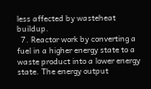less affected by wasteheat buildup.
  7. Reactor work by converting a fuel in a higher energy state to a waste product into a lower energy state. The energy output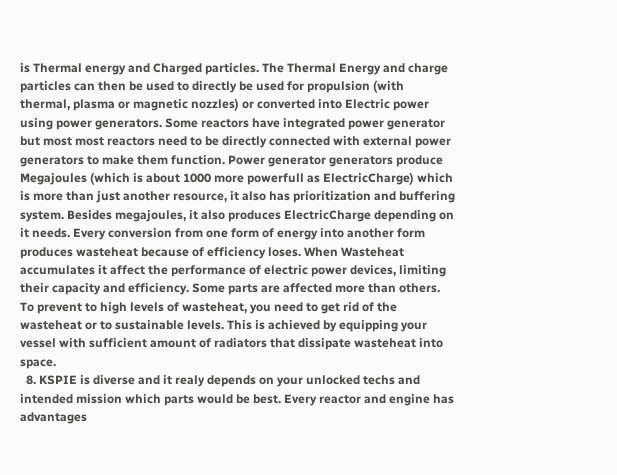is Thermal energy and Charged particles. The Thermal Energy and charge particles can then be used to directly be used for propulsion (with thermal, plasma or magnetic nozzles) or converted into Electric power using power generators. Some reactors have integrated power generator but most most reactors need to be directly connected with external power generators to make them function. Power generator generators produce Megajoules (which is about 1000 more powerfull as ElectricCharge) which is more than just another resource, it also has prioritization and buffering system. Besides megajoules, it also produces ElectricCharge depending on it needs. Every conversion from one form of energy into another form produces wasteheat because of efficiency loses. When Wasteheat accumulates it affect the performance of electric power devices, limiting their capacity and efficiency. Some parts are affected more than others. To prevent to high levels of wasteheat, you need to get rid of the wasteheat or to sustainable levels. This is achieved by equipping your vessel with sufficient amount of radiators that dissipate wasteheat into space.
  8. KSPIE is diverse and it realy depends on your unlocked techs and intended mission which parts would be best. Every reactor and engine has advantages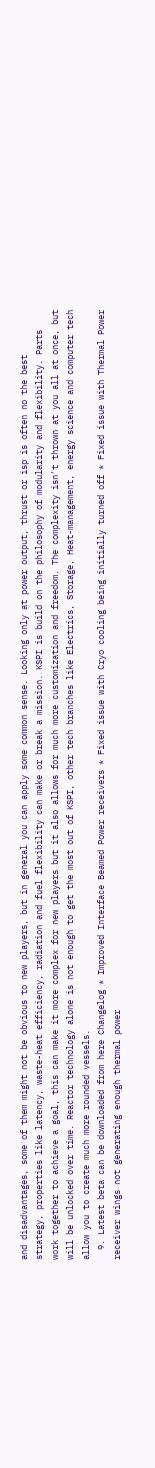and disadvantages, some of them might not be obvious to new players, but in general you can apply some common sense. Looking only at power output, thrust or isp is often no the best strategy, properties like latency, waste-heat efficiency, radiation and fuel flexibility can make or break a mission. KSPI is build on the philosophy of modularity and flexibility. Parts work together to achieve a goal, this can make it more complex for new players but it also allows for much more customization and freedom. The complexity isn't thrown at you all at once, but will be unlocked over time. Reactor technology alone is not enough to get the most out of KSPI, other tech branches like Electrics, Storage, Heat-management, energy science and computer tech allow you to create much more rounded vessels.
  9. Latest beta can be downloaded from here Changelog * Improved Interface Beamed Power receivers * Fixed issue with Cryo cooling being initially turned off * Fixed issue with Thermal Power receiver wings not generating enough thermal power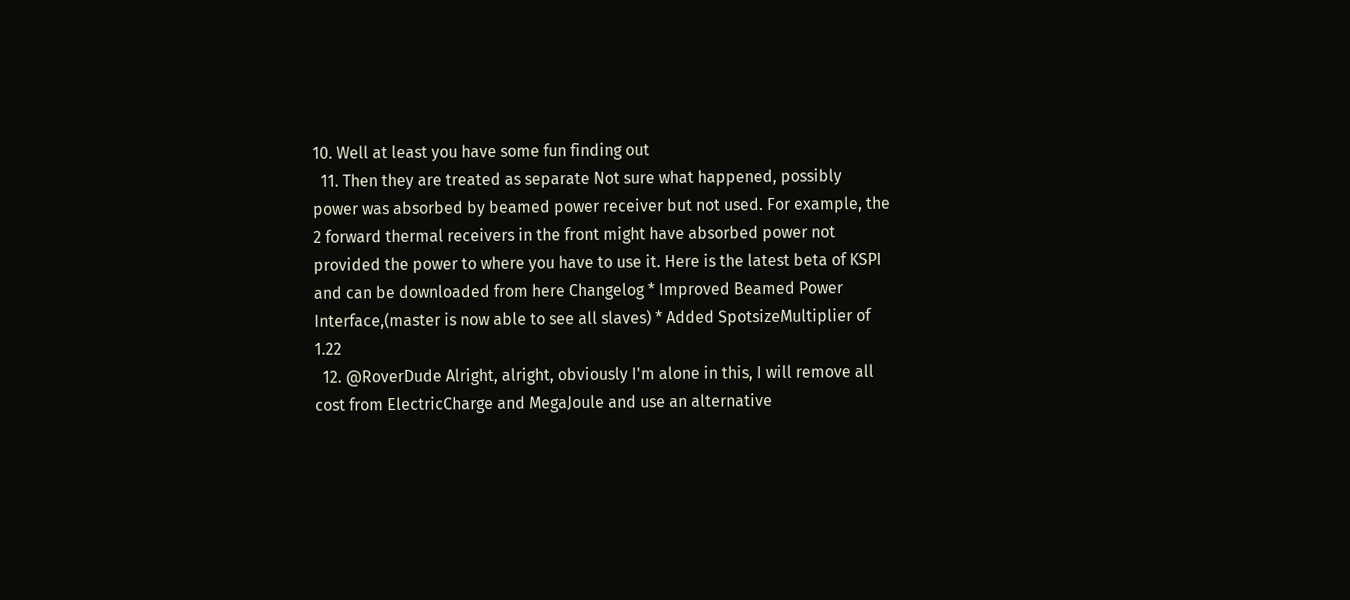10. Well at least you have some fun finding out
  11. Then they are treated as separate Not sure what happened, possibly power was absorbed by beamed power receiver but not used. For example, the 2 forward thermal receivers in the front might have absorbed power not provided the power to where you have to use it. Here is the latest beta of KSPI and can be downloaded from here Changelog * Improved Beamed Power Interface,(master is now able to see all slaves) * Added SpotsizeMultiplier of 1.22
  12. @RoverDude Alright, alright, obviously I'm alone in this, I will remove all cost from ElectricCharge and MegaJoule and use an alternative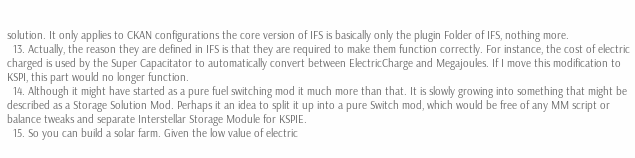solution. It only applies to CKAN configurations the core version of IFS is basically only the plugin Folder of IFS, nothing more.
  13. Actually, the reason they are defined in IFS is that they are required to make them function correctly. For instance, the cost of electric charged is used by the Super Capacitator to automatically convert between ElectricCharge and Megajoules. If I move this modification to KSPI, this part would no longer function.
  14. Although it might have started as a pure fuel switching mod it much more than that. It is slowly growing into something that might be described as a Storage Solution Mod. Perhaps it an idea to split it up into a pure Switch mod, which would be free of any MM script or balance tweaks and separate Interstellar Storage Module for KSPIE.
  15. So you can build a solar farm. Given the low value of electric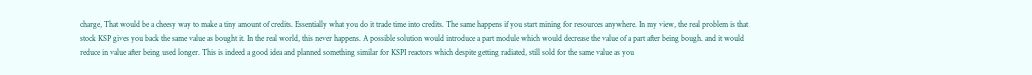charge, That would be a cheesy way to make a tiny amount of credits. Essentially what you do it trade time into credits. The same happens if you start mining for resources anywhere. In my view, the real problem is that stock KSP gives you back the same value as bought it. In the real world, this never happens. A possible solution would introduce a part module which would decrease the value of a part after being bough. and it would reduce in value after being used longer. This is indeed a good idea and planned something similar for KSPI reactors which despite getting radiated, still sold for the same value as you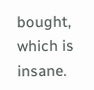bought, which is insane.